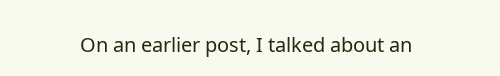On an earlier post, I talked about an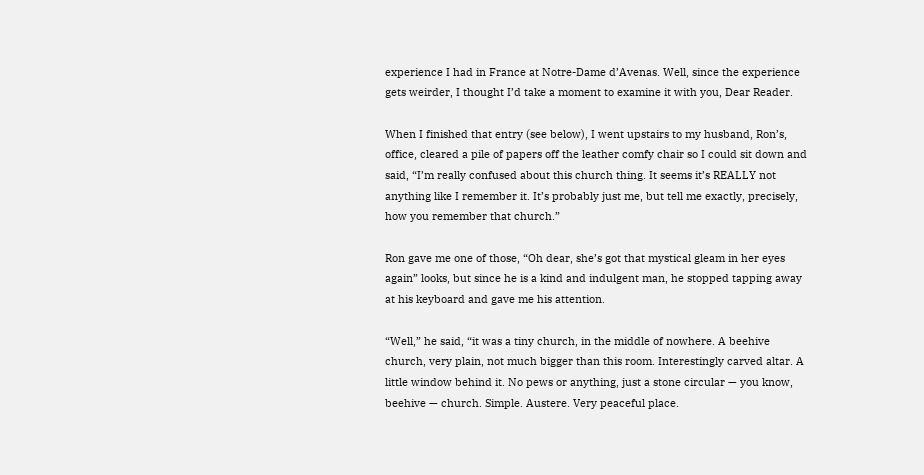experience I had in France at Notre-Dame d’Avenas. Well, since the experience gets weirder, I thought I’d take a moment to examine it with you, Dear Reader.

When I finished that entry (see below), I went upstairs to my husband, Ron’s, office, cleared a pile of papers off the leather comfy chair so I could sit down and said, “I’m really confused about this church thing. It seems it’s REALLY not anything like I remember it. It’s probably just me, but tell me exactly, precisely, how you remember that church.”

Ron gave me one of those, “Oh dear, she’s got that mystical gleam in her eyes again” looks, but since he is a kind and indulgent man, he stopped tapping away at his keyboard and gave me his attention.

“Well,” he said, “it was a tiny church, in the middle of nowhere. A beehive church, very plain, not much bigger than this room. Interestingly carved altar. A little window behind it. No pews or anything, just a stone circular — you know, beehive — church. Simple. Austere. Very peaceful place.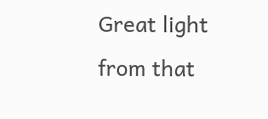Great light from that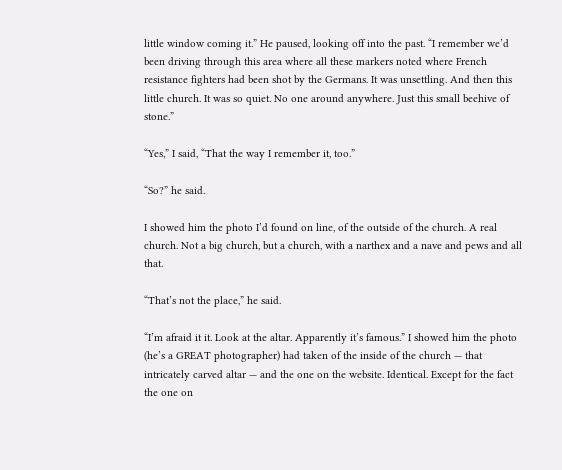little window coming it.” He paused, looking off into the past. “I remember we’d been driving through this area where all these markers noted where French resistance fighters had been shot by the Germans. It was unsettling. And then this little church. It was so quiet. No one around anywhere. Just this small beehive of stone.”

“Yes,” I said, “That the way I remember it, too.”

“So?” he said.

I showed him the photo I’d found on line, of the outside of the church. A real church. Not a big church, but a church, with a narthex and a nave and pews and all that.

“That’s not the place,” he said.

“I’m afraid it it. Look at the altar. Apparently it’s famous.” I showed him the photo (he’s a GREAT photographer) had taken of the inside of the church — that intricately carved altar — and the one on the website. Identical. Except for the fact the one on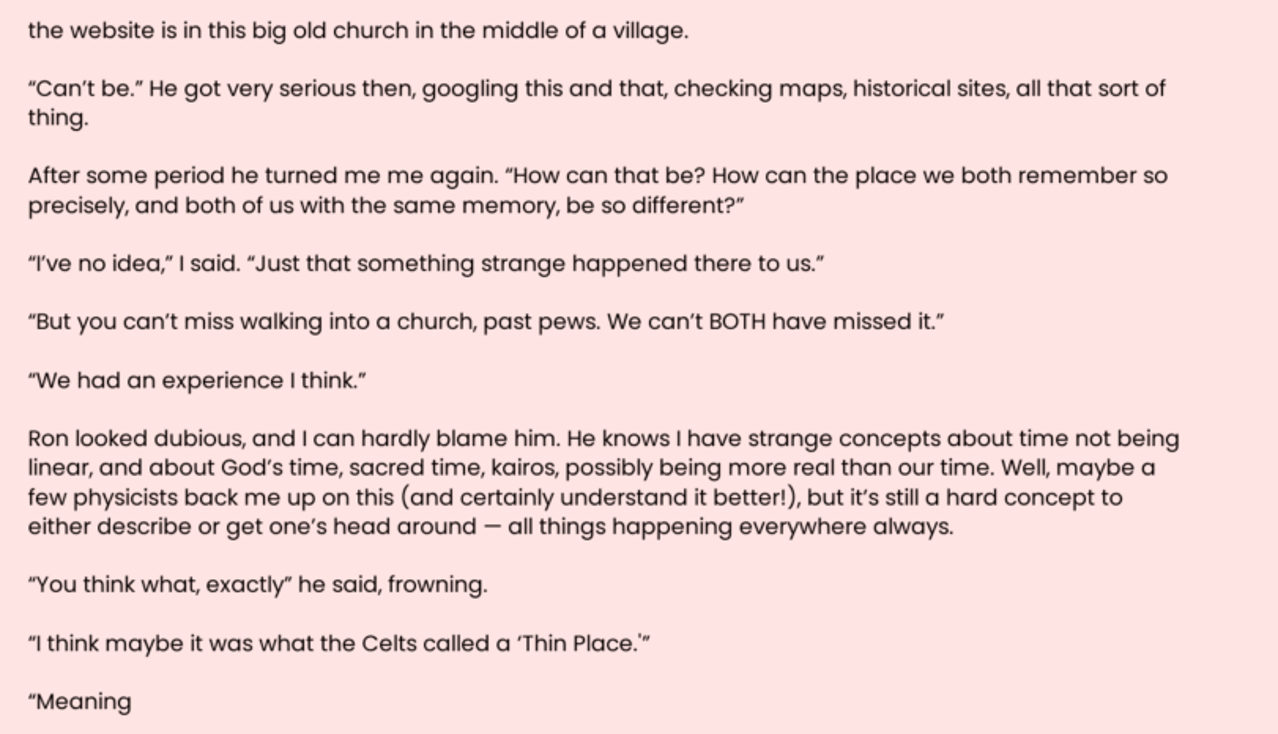the website is in this big old church in the middle of a village.

“Can’t be.” He got very serious then, googling this and that, checking maps, historical sites, all that sort of thing.

After some period he turned me me again. “How can that be? How can the place we both remember so precisely, and both of us with the same memory, be so different?”

“I’ve no idea,” I said. “Just that something strange happened there to us.”

“But you can’t miss walking into a church, past pews. We can’t BOTH have missed it.”

“We had an experience I think.”

Ron looked dubious, and I can hardly blame him. He knows I have strange concepts about time not being linear, and about God’s time, sacred time, kairos, possibly being more real than our time. Well, maybe a few physicists back me up on this (and certainly understand it better!), but it’s still a hard concept to either describe or get one’s head around — all things happening everywhere always.

“You think what, exactly” he said, frowning.

“I think maybe it was what the Celts called a ‘Thin Place.'”

“Meaning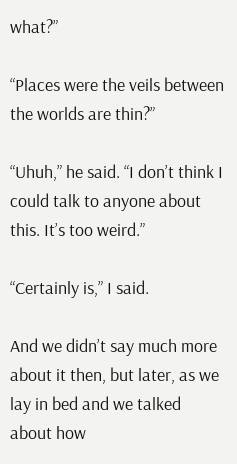what?”

“Places were the veils between the worlds are thin?”

“Uhuh,” he said. “I don’t think I could talk to anyone about this. It’s too weird.”

“Certainly is,” I said.

And we didn’t say much more about it then, but later, as we lay in bed and we talked about how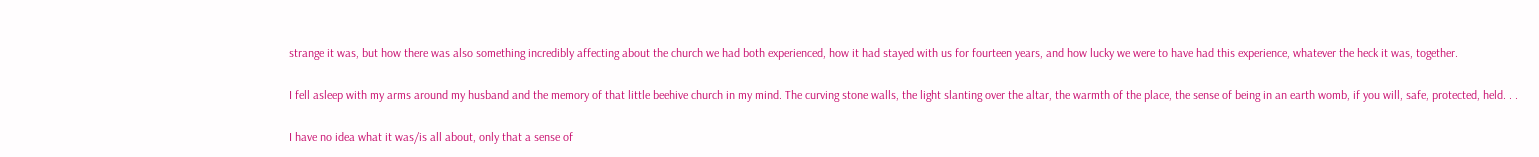strange it was, but how there was also something incredibly affecting about the church we had both experienced, how it had stayed with us for fourteen years, and how lucky we were to have had this experience, whatever the heck it was, together.

I fell asleep with my arms around my husband and the memory of that little beehive church in my mind. The curving stone walls, the light slanting over the altar, the warmth of the place, the sense of being in an earth womb, if you will, safe, protected, held. . .

I have no idea what it was/is all about, only that a sense of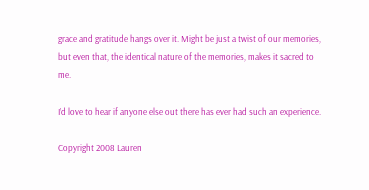grace and gratitude hangs over it. Might be just a twist of our memories, but even that, the identical nature of the memories, makes it sacred to me.

I’d love to hear if anyone else out there has ever had such an experience.

Copyright 2008 Lauren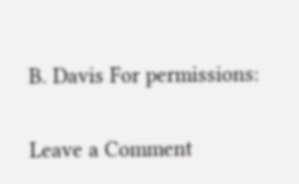B. Davis For permissions:

Leave a Comment